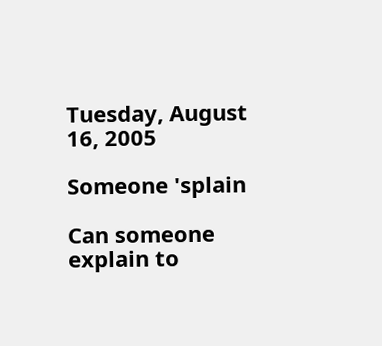Tuesday, August 16, 2005

Someone 'splain

Can someone explain to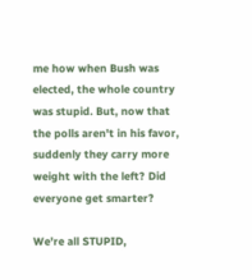me how when Bush was elected, the whole country was stupid. But, now that the polls aren't in his favor, suddenly they carry more weight with the left? Did everyone get smarter?

We're all STUPID,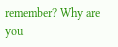remember? Why are you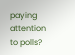paying attention to polls?